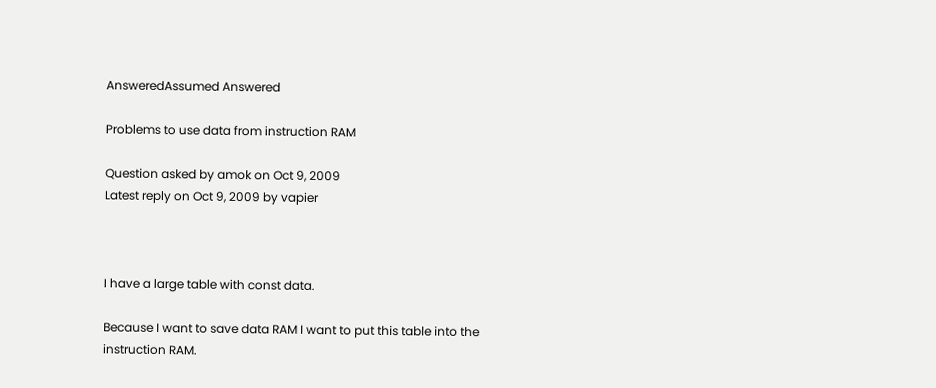AnsweredAssumed Answered

Problems to use data from instruction RAM

Question asked by amok on Oct 9, 2009
Latest reply on Oct 9, 2009 by vapier



I have a large table with const data.

Because I want to save data RAM I want to put this table into the instruction RAM.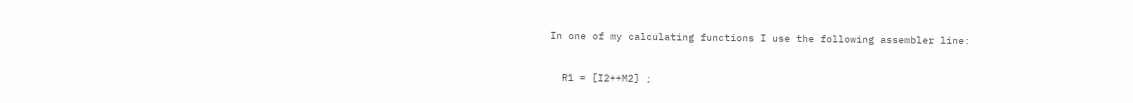In one of my calculating functions I use the following assembler line:

  R1 = [I2++M2] ;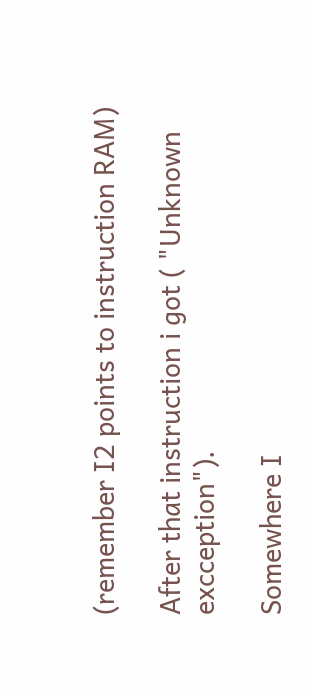(remember I2 points to instruction RAM)

After that instruction i got ( "Unknown excception").

Somewhere I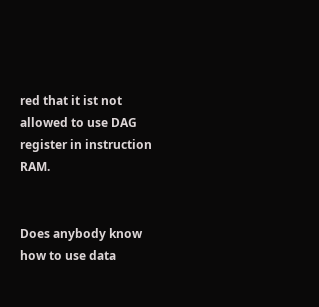red that it ist not allowed to use DAG register in instruction RAM.


Does anybody know how to use data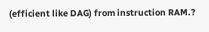(efficient like DAG) from instruction RAM.?